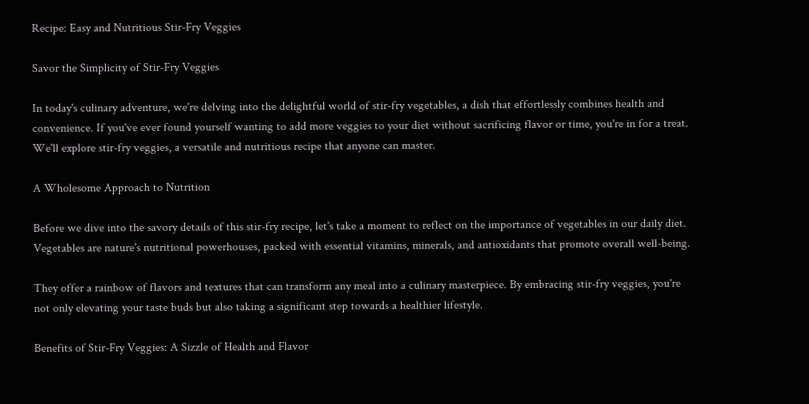Recipe: Easy and Nutritious Stir-Fry Veggies

Savor the Simplicity of Stir-Fry Veggies

In today's culinary adventure, we're delving into the delightful world of stir-fry vegetables, a dish that effortlessly combines health and convenience. If you've ever found yourself wanting to add more veggies to your diet without sacrificing flavor or time, you're in for a treat. We'll explore stir-fry veggies, a versatile and nutritious recipe that anyone can master.

A Wholesome Approach to Nutrition

Before we dive into the savory details of this stir-fry recipe, let's take a moment to reflect on the importance of vegetables in our daily diet. Vegetables are nature's nutritional powerhouses, packed with essential vitamins, minerals, and antioxidants that promote overall well-being.

They offer a rainbow of flavors and textures that can transform any meal into a culinary masterpiece. By embracing stir-fry veggies, you're not only elevating your taste buds but also taking a significant step towards a healthier lifestyle.

Benefits of Stir-Fry Veggies: A Sizzle of Health and Flavor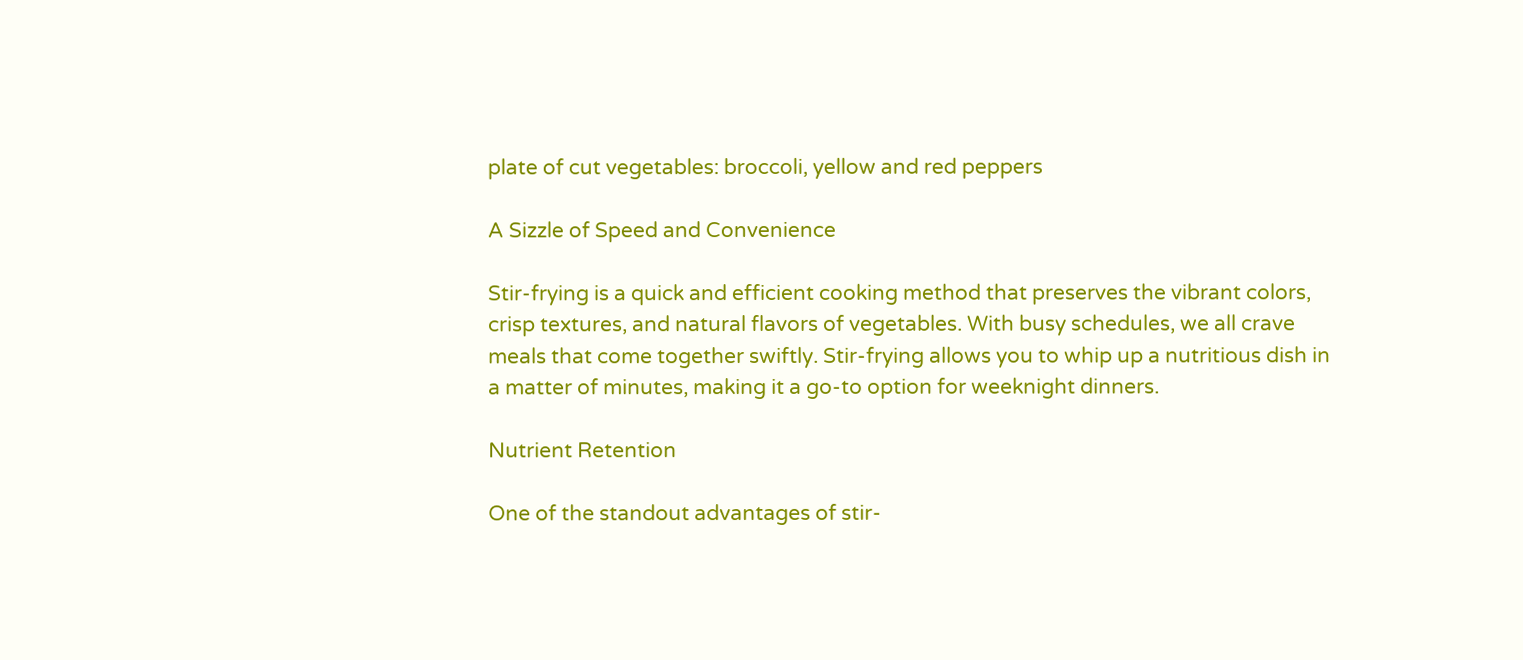plate of cut vegetables: broccoli, yellow and red peppers

A Sizzle of Speed and Convenience

Stir-frying is a quick and efficient cooking method that preserves the vibrant colors, crisp textures, and natural flavors of vegetables. With busy schedules, we all crave meals that come together swiftly. Stir-frying allows you to whip up a nutritious dish in a matter of minutes, making it a go-to option for weeknight dinners.

Nutrient Retention

One of the standout advantages of stir-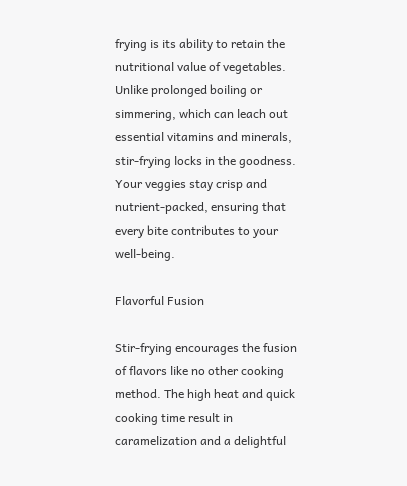frying is its ability to retain the nutritional value of vegetables. Unlike prolonged boiling or simmering, which can leach out essential vitamins and minerals, stir-frying locks in the goodness. Your veggies stay crisp and nutrient-packed, ensuring that every bite contributes to your well-being.

Flavorful Fusion

Stir-frying encourages the fusion of flavors like no other cooking method. The high heat and quick cooking time result in caramelization and a delightful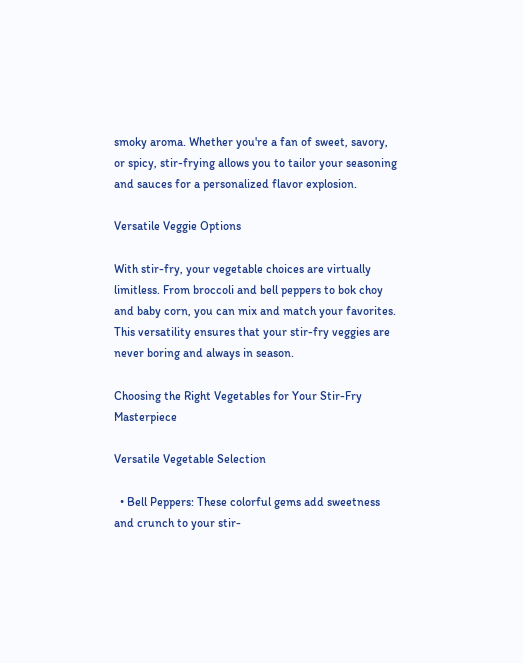smoky aroma. Whether you're a fan of sweet, savory, or spicy, stir-frying allows you to tailor your seasoning and sauces for a personalized flavor explosion.

Versatile Veggie Options

With stir-fry, your vegetable choices are virtually limitless. From broccoli and bell peppers to bok choy and baby corn, you can mix and match your favorites. This versatility ensures that your stir-fry veggies are never boring and always in season.

Choosing the Right Vegetables for Your Stir-Fry Masterpiece

Versatile Vegetable Selection

  • Bell Peppers: These colorful gems add sweetness and crunch to your stir-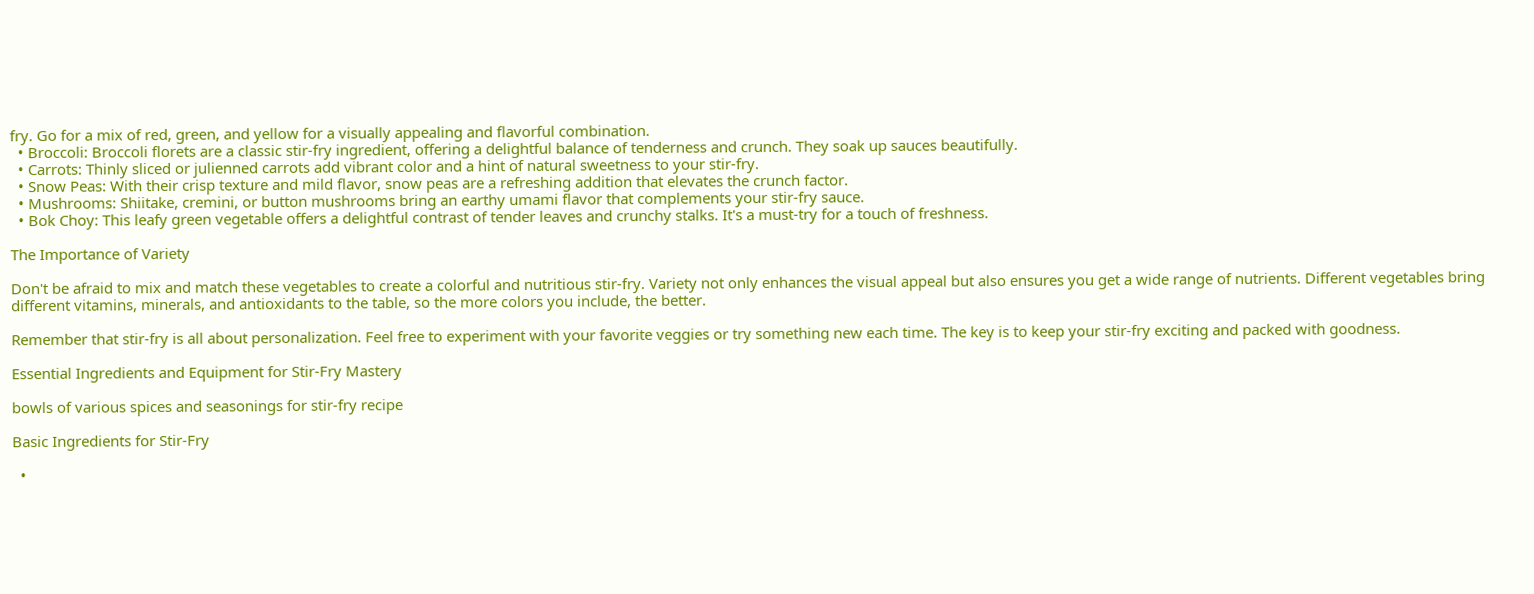fry. Go for a mix of red, green, and yellow for a visually appealing and flavorful combination.
  • Broccoli: Broccoli florets are a classic stir-fry ingredient, offering a delightful balance of tenderness and crunch. They soak up sauces beautifully.
  • Carrots: Thinly sliced or julienned carrots add vibrant color and a hint of natural sweetness to your stir-fry.
  • Snow Peas: With their crisp texture and mild flavor, snow peas are a refreshing addition that elevates the crunch factor.
  • Mushrooms: Shiitake, cremini, or button mushrooms bring an earthy umami flavor that complements your stir-fry sauce.
  • Bok Choy: This leafy green vegetable offers a delightful contrast of tender leaves and crunchy stalks. It's a must-try for a touch of freshness.

The Importance of Variety

Don't be afraid to mix and match these vegetables to create a colorful and nutritious stir-fry. Variety not only enhances the visual appeal but also ensures you get a wide range of nutrients. Different vegetables bring different vitamins, minerals, and antioxidants to the table, so the more colors you include, the better.

Remember that stir-fry is all about personalization. Feel free to experiment with your favorite veggies or try something new each time. The key is to keep your stir-fry exciting and packed with goodness.

Essential Ingredients and Equipment for Stir-Fry Mastery

bowls of various spices and seasonings for stir-fry recipe

Basic Ingredients for Stir-Fry

  •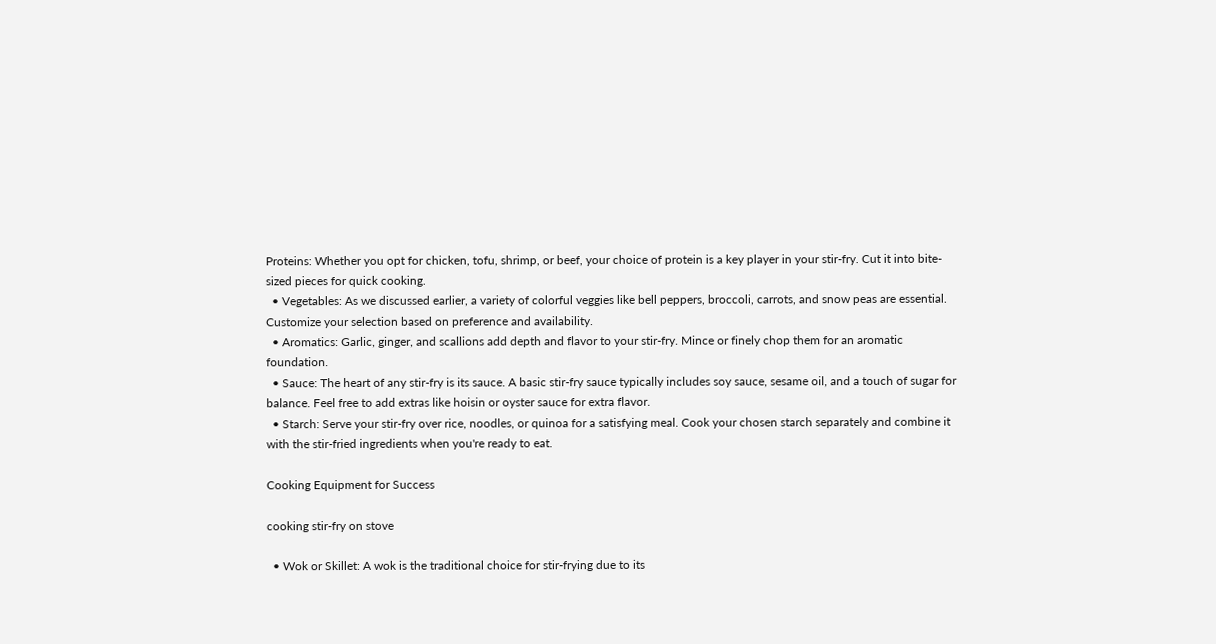Proteins: Whether you opt for chicken, tofu, shrimp, or beef, your choice of protein is a key player in your stir-fry. Cut it into bite-sized pieces for quick cooking.
  • Vegetables: As we discussed earlier, a variety of colorful veggies like bell peppers, broccoli, carrots, and snow peas are essential. Customize your selection based on preference and availability.
  • Aromatics: Garlic, ginger, and scallions add depth and flavor to your stir-fry. Mince or finely chop them for an aromatic foundation.
  • Sauce: The heart of any stir-fry is its sauce. A basic stir-fry sauce typically includes soy sauce, sesame oil, and a touch of sugar for balance. Feel free to add extras like hoisin or oyster sauce for extra flavor.
  • Starch: Serve your stir-fry over rice, noodles, or quinoa for a satisfying meal. Cook your chosen starch separately and combine it with the stir-fried ingredients when you're ready to eat.

Cooking Equipment for Success

cooking stir-fry on stove

  • Wok or Skillet: A wok is the traditional choice for stir-frying due to its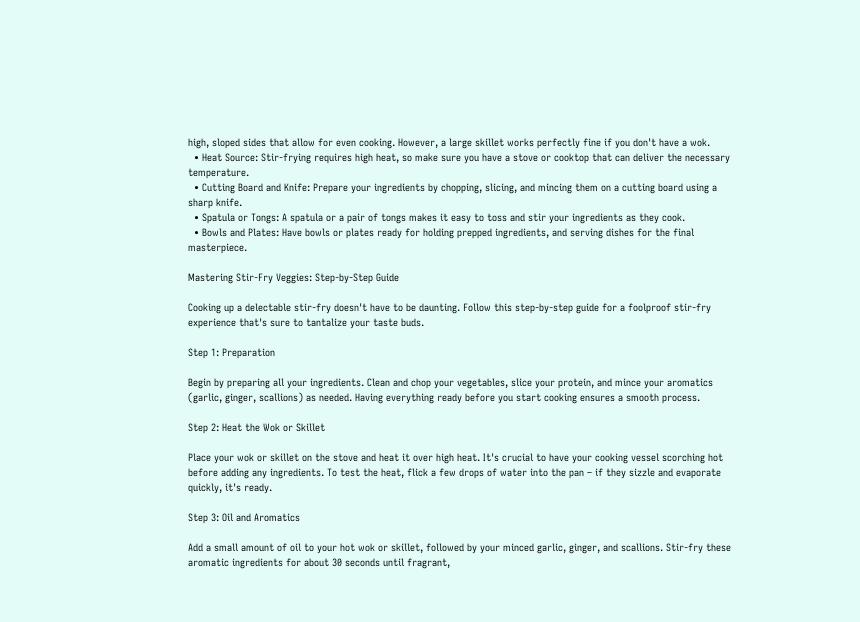high, sloped sides that allow for even cooking. However, a large skillet works perfectly fine if you don't have a wok.
  • Heat Source: Stir-frying requires high heat, so make sure you have a stove or cooktop that can deliver the necessary temperature.
  • Cutting Board and Knife: Prepare your ingredients by chopping, slicing, and mincing them on a cutting board using a sharp knife.
  • Spatula or Tongs: A spatula or a pair of tongs makes it easy to toss and stir your ingredients as they cook.
  • Bowls and Plates: Have bowls or plates ready for holding prepped ingredients, and serving dishes for the final masterpiece.

Mastering Stir-Fry Veggies: Step-by-Step Guide

Cooking up a delectable stir-fry doesn't have to be daunting. Follow this step-by-step guide for a foolproof stir-fry experience that's sure to tantalize your taste buds.

Step 1: Preparation

Begin by preparing all your ingredients. Clean and chop your vegetables, slice your protein, and mince your aromatics (garlic, ginger, scallions) as needed. Having everything ready before you start cooking ensures a smooth process.

Step 2: Heat the Wok or Skillet

Place your wok or skillet on the stove and heat it over high heat. It's crucial to have your cooking vessel scorching hot before adding any ingredients. To test the heat, flick a few drops of water into the pan – if they sizzle and evaporate quickly, it's ready.

Step 3: Oil and Aromatics

Add a small amount of oil to your hot wok or skillet, followed by your minced garlic, ginger, and scallions. Stir-fry these aromatic ingredients for about 30 seconds until fragrant,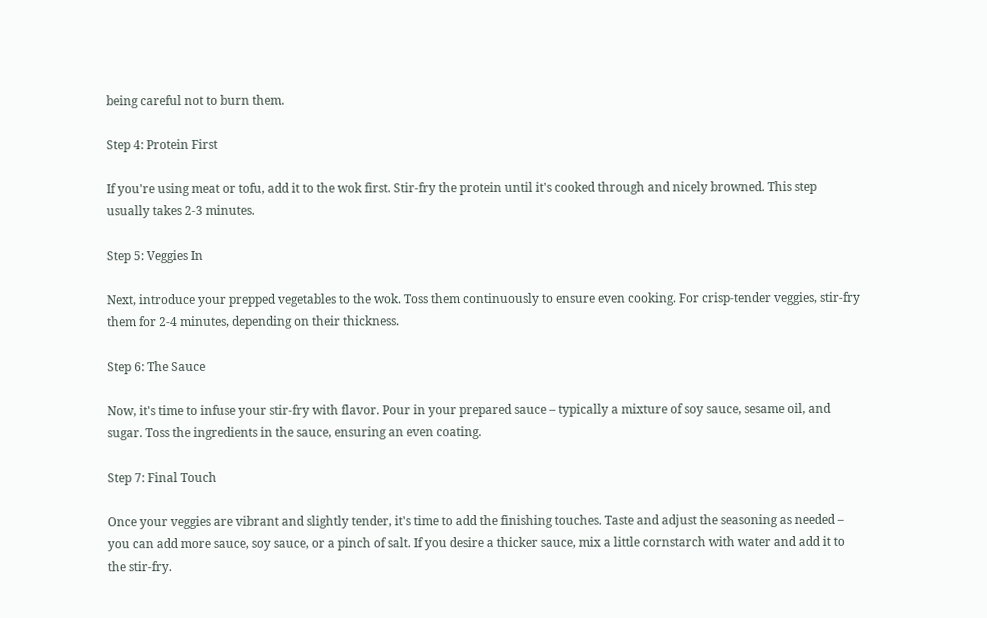being careful not to burn them.

Step 4: Protein First

If you're using meat or tofu, add it to the wok first. Stir-fry the protein until it's cooked through and nicely browned. This step usually takes 2-3 minutes.

Step 5: Veggies In

Next, introduce your prepped vegetables to the wok. Toss them continuously to ensure even cooking. For crisp-tender veggies, stir-fry them for 2-4 minutes, depending on their thickness.

Step 6: The Sauce

Now, it's time to infuse your stir-fry with flavor. Pour in your prepared sauce – typically a mixture of soy sauce, sesame oil, and sugar. Toss the ingredients in the sauce, ensuring an even coating.

Step 7: Final Touch

Once your veggies are vibrant and slightly tender, it's time to add the finishing touches. Taste and adjust the seasoning as needed – you can add more sauce, soy sauce, or a pinch of salt. If you desire a thicker sauce, mix a little cornstarch with water and add it to the stir-fry.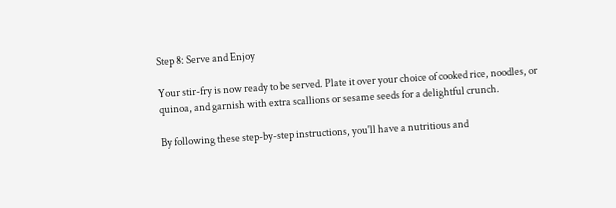Step 8: Serve and Enjoy

Your stir-fry is now ready to be served. Plate it over your choice of cooked rice, noodles, or quinoa, and garnish with extra scallions or sesame seeds for a delightful crunch.

By following these step-by-step instructions, you'll have a nutritious and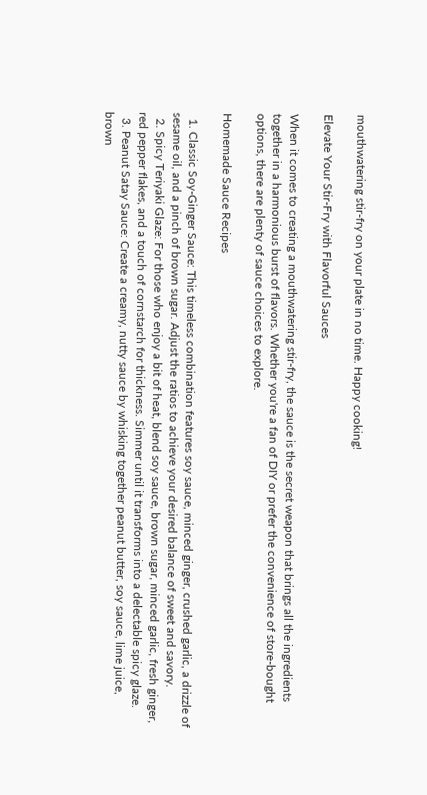mouthwatering stir-fry on your plate in no time. Happy cooking!

Elevate Your Stir-Fry with Flavorful Sauces

When it comes to creating a mouthwatering stir-fry, the sauce is the secret weapon that brings all the ingredients together in a harmonious burst of flavors. Whether you're a fan of DIY or prefer the convenience of store-bought options, there are plenty of sauce choices to explore.

Homemade Sauce Recipes

  1. Classic Soy-Ginger Sauce: This timeless combination features soy sauce, minced ginger, crushed garlic, a drizzle of sesame oil, and a pinch of brown sugar. Adjust the ratios to achieve your desired balance of sweet and savory.
  2. Spicy Teriyaki Glaze: For those who enjoy a bit of heat, blend soy sauce, brown sugar, minced garlic, fresh ginger, red pepper flakes, and a touch of cornstarch for thickness. Simmer until it transforms into a delectable spicy glaze.
  3. Peanut Satay Sauce: Create a creamy, nutty sauce by whisking together peanut butter, soy sauce, lime juice, brown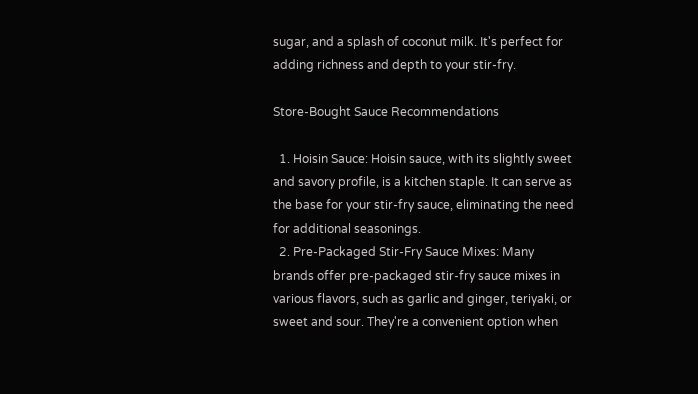sugar, and a splash of coconut milk. It's perfect for adding richness and depth to your stir-fry.

Store-Bought Sauce Recommendations

  1. Hoisin Sauce: Hoisin sauce, with its slightly sweet and savory profile, is a kitchen staple. It can serve as the base for your stir-fry sauce, eliminating the need for additional seasonings.
  2. Pre-Packaged Stir-Fry Sauce Mixes: Many brands offer pre-packaged stir-fry sauce mixes in various flavors, such as garlic and ginger, teriyaki, or sweet and sour. They're a convenient option when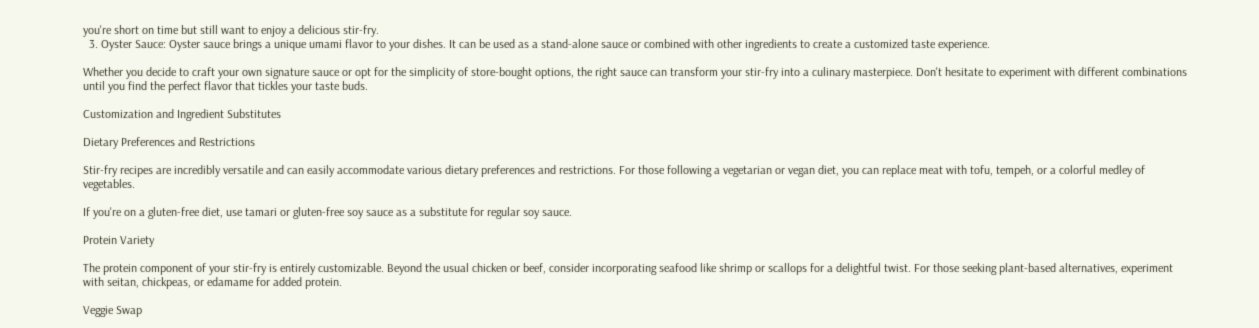you're short on time but still want to enjoy a delicious stir-fry.
  3. Oyster Sauce: Oyster sauce brings a unique umami flavor to your dishes. It can be used as a stand-alone sauce or combined with other ingredients to create a customized taste experience.

Whether you decide to craft your own signature sauce or opt for the simplicity of store-bought options, the right sauce can transform your stir-fry into a culinary masterpiece. Don't hesitate to experiment with different combinations until you find the perfect flavor that tickles your taste buds.

Customization and Ingredient Substitutes

Dietary Preferences and Restrictions

Stir-fry recipes are incredibly versatile and can easily accommodate various dietary preferences and restrictions. For those following a vegetarian or vegan diet, you can replace meat with tofu, tempeh, or a colorful medley of vegetables.

If you're on a gluten-free diet, use tamari or gluten-free soy sauce as a substitute for regular soy sauce.

Protein Variety

The protein component of your stir-fry is entirely customizable. Beyond the usual chicken or beef, consider incorporating seafood like shrimp or scallops for a delightful twist. For those seeking plant-based alternatives, experiment with seitan, chickpeas, or edamame for added protein.

Veggie Swap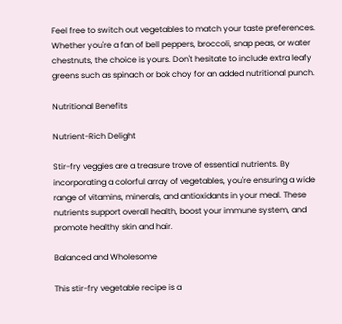Feel free to switch out vegetables to match your taste preferences. Whether you're a fan of bell peppers, broccoli, snap peas, or water chestnuts, the choice is yours. Don't hesitate to include extra leafy greens such as spinach or bok choy for an added nutritional punch.

Nutritional Benefits

Nutrient-Rich Delight

Stir-fry veggies are a treasure trove of essential nutrients. By incorporating a colorful array of vegetables, you're ensuring a wide range of vitamins, minerals, and antioxidants in your meal. These nutrients support overall health, boost your immune system, and promote healthy skin and hair.

Balanced and Wholesome

This stir-fry vegetable recipe is a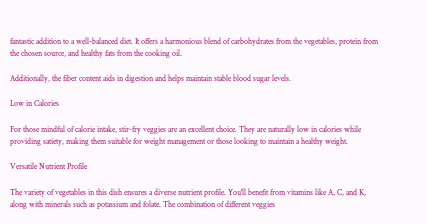fantastic addition to a well-balanced diet. It offers a harmonious blend of carbohydrates from the vegetables, protein from the chosen source, and healthy fats from the cooking oil.

Additionally, the fiber content aids in digestion and helps maintain stable blood sugar levels.

Low in Calories

For those mindful of calorie intake, stir-fry veggies are an excellent choice. They are naturally low in calories while providing satiety, making them suitable for weight management or those looking to maintain a healthy weight.

Versatile Nutrient Profile

The variety of vegetables in this dish ensures a diverse nutrient profile. You'll benefit from vitamins like A, C, and K, along with minerals such as potassium and folate. The combination of different veggies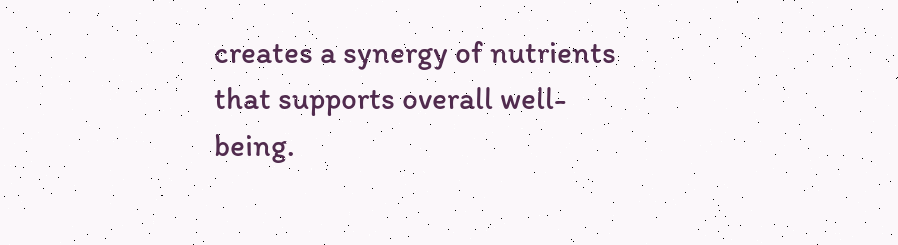creates a synergy of nutrients that supports overall well-being.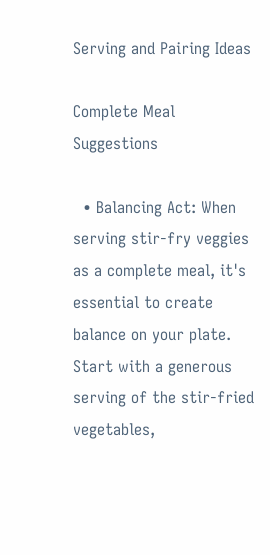Serving and Pairing Ideas

Complete Meal Suggestions

  • Balancing Act: When serving stir-fry veggies as a complete meal, it's essential to create balance on your plate. Start with a generous serving of the stir-fried vegetables,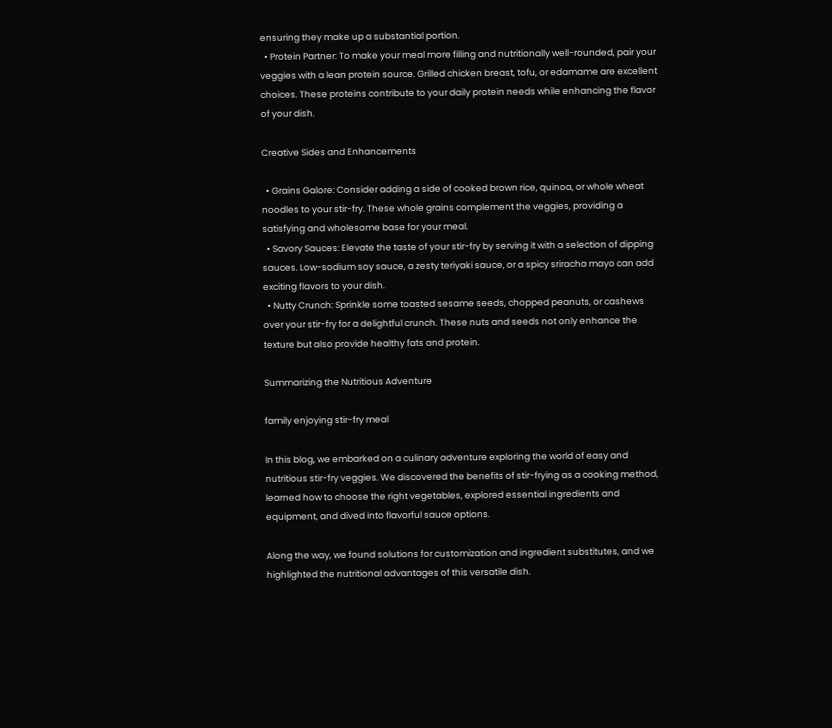ensuring they make up a substantial portion.
  • Protein Partner: To make your meal more filling and nutritionally well-rounded, pair your veggies with a lean protein source. Grilled chicken breast, tofu, or edamame are excellent choices. These proteins contribute to your daily protein needs while enhancing the flavor of your dish.

Creative Sides and Enhancements

  • Grains Galore: Consider adding a side of cooked brown rice, quinoa, or whole wheat noodles to your stir-fry. These whole grains complement the veggies, providing a satisfying and wholesome base for your meal.
  • Savory Sauces: Elevate the taste of your stir-fry by serving it with a selection of dipping sauces. Low-sodium soy sauce, a zesty teriyaki sauce, or a spicy sriracha mayo can add exciting flavors to your dish.
  • Nutty Crunch: Sprinkle some toasted sesame seeds, chopped peanuts, or cashews over your stir-fry for a delightful crunch. These nuts and seeds not only enhance the texture but also provide healthy fats and protein.

Summarizing the Nutritious Adventure

family enjoying stir-fry meal

In this blog, we embarked on a culinary adventure exploring the world of easy and nutritious stir-fry veggies. We discovered the benefits of stir-frying as a cooking method, learned how to choose the right vegetables, explored essential ingredients and equipment, and dived into flavorful sauce options.

Along the way, we found solutions for customization and ingredient substitutes, and we highlighted the nutritional advantages of this versatile dish.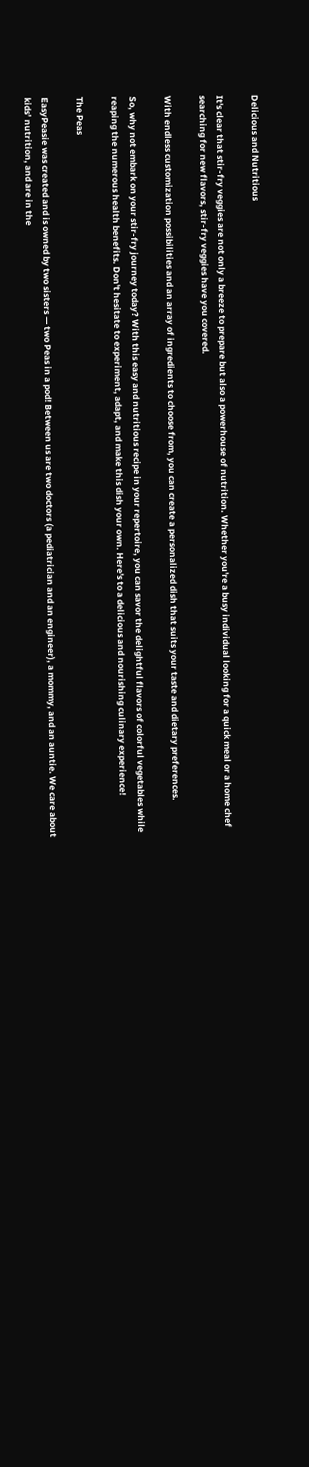Delicious and Nutritious

It's clear that stir-fry veggies are not only a breeze to prepare but also a powerhouse of nutrition. Whether you're a busy individual looking for a quick meal or a home chef searching for new flavors, stir-fry veggies have you covered.

With endless customization possibilities and an array of ingredients to choose from, you can create a personalized dish that suits your taste and dietary preferences.

So, why not embark on your stir-fry journey today? With this easy and nutritious recipe in your repertoire, you can savor the delightful flavors of colorful vegetables while reaping the numerous health benefits. Don't hesitate to experiment, adapt, and make this dish your own. Here's to a delicious and nourishing culinary experience!

The Peas

EasyPeasie was created and is owned by two sisters — two Peas in a pod! Between us are two doctors (a pediatrician and an engineer), a mommy, and an auntie. We care about kids’ nutrition, and are in the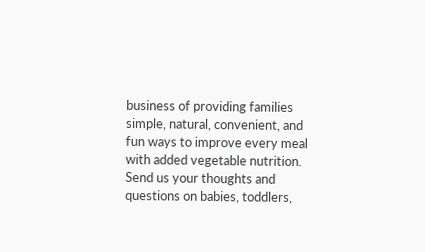business of providing families simple, natural, convenient, and fun ways to improve every meal with added vegetable nutrition. Send us your thoughts and questions on babies, toddlers,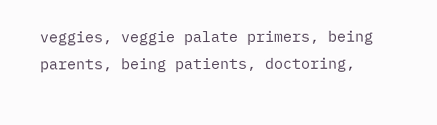veggies, veggie palate primers, being parents, being patients, doctoring,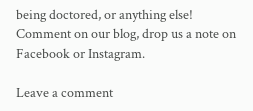being doctored, or anything else! Comment on our blog, drop us a note on Facebook or Instagram.

Leave a comment